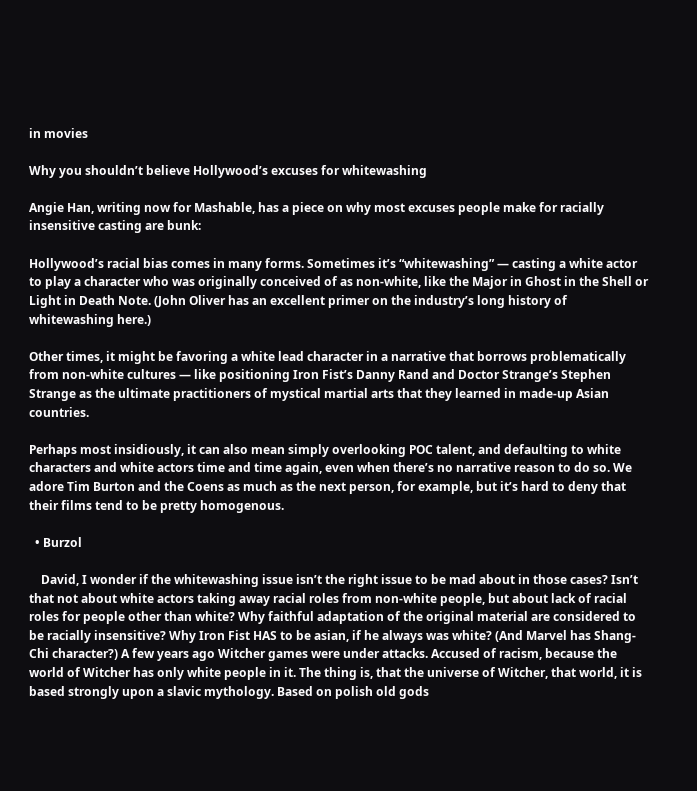in movies

Why you shouldn’t believe Hollywood’s excuses for whitewashing

Angie Han, writing now for Mashable, has a piece on why most excuses people make for racially insensitive casting are bunk:

Hollywood’s racial bias comes in many forms. Sometimes it’s “whitewashing” — casting a white actor to play a character who was originally conceived of as non-white, like the Major in Ghost in the Shell or Light in Death Note. (John Oliver has an excellent primer on the industry’s long history of whitewashing here.)

Other times, it might be favoring a white lead character in a narrative that borrows problematically from non-white cultures — like positioning Iron Fist’s Danny Rand and Doctor Strange’s Stephen Strange as the ultimate practitioners of mystical martial arts that they learned in made-up Asian countries.

Perhaps most insidiously, it can also mean simply overlooking POC talent, and defaulting to white characters and white actors time and time again, even when there’s no narrative reason to do so. We adore Tim Burton and the Coens as much as the next person, for example, but it’s hard to deny that their films tend to be pretty homogenous.

  • Burzol

    David, I wonder if the whitewashing issue isn’t the right issue to be mad about in those cases? Isn’t that not about white actors taking away racial roles from non-white people, but about lack of racial roles for people other than white? Why faithful adaptation of the original material are considered to be racially insensitive? Why Iron Fist HAS to be asian, if he always was white? (And Marvel has Shang-Chi character?) A few years ago Witcher games were under attacks. Accused of racism, because the world of Witcher has only white people in it. The thing is, that the universe of Witcher, that world, it is based strongly upon a slavic mythology. Based on polish old gods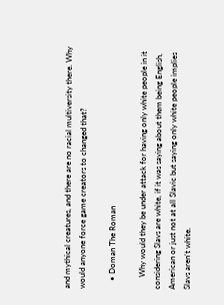and mythical creatures, and there are no racial multiversity there. Why would anyone force game creators to changed that?

    • Doman The Roman

      Why would they be under attack for having only white people in it considering Slavs are white, if it was saying about them being English, American or just not at all Slavic but saying only white people implies Slavs aren’t white.